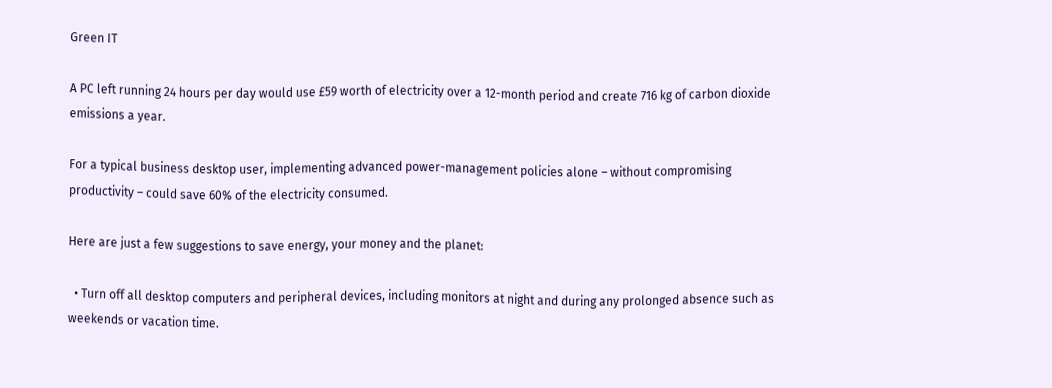Green IT

A PC left running 24 hours per day would use £59 worth of electricity over a 12-month period and create 716 kg of carbon dioxide emissions a year.

For a typical business desktop user, implementing advanced power-management policies alone – without compromising productivity – could save 60% of the electricity consumed.

Here are just a few suggestions to save energy, your money and the planet:

  • Turn off all desktop computers and peripheral devices, including monitors at night and during any prolonged absence such as weekends or vacation time.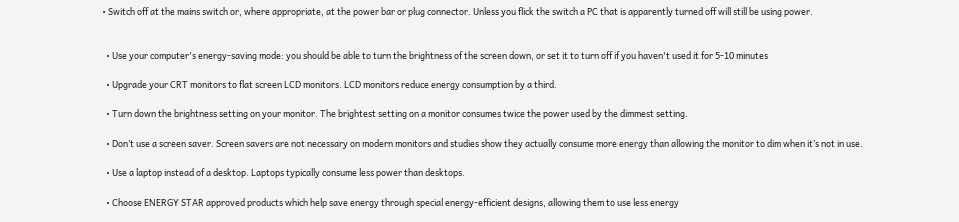• Switch off at the mains switch or, where appropriate, at the power bar or plug connector. Unless you flick the switch a PC that is apparently turned off will still be using power.


  • Use your computer's energy-saving mode: you should be able to turn the brightness of the screen down, or set it to turn off if you haven't used it for 5-10 minutes

  • Upgrade your CRT monitors to flat screen LCD monitors. LCD monitors reduce energy consumption by a third.

  • Turn down the brightness setting on your monitor. The brightest setting on a monitor consumes twice the power used by the dimmest setting.

  • Don’t use a screen saver. Screen savers are not necessary on modern monitors and studies show they actually consume more energy than allowing the monitor to dim when it’s not in use.

  • Use a laptop instead of a desktop. Laptops typically consume less power than desktops.

  • Choose ENERGY STAR approved products which help save energy through special energy-efficient designs, allowing them to use less energy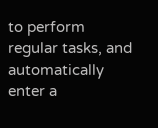to perform regular tasks, and automatically enter a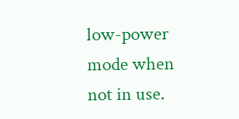low-power mode when not in use.